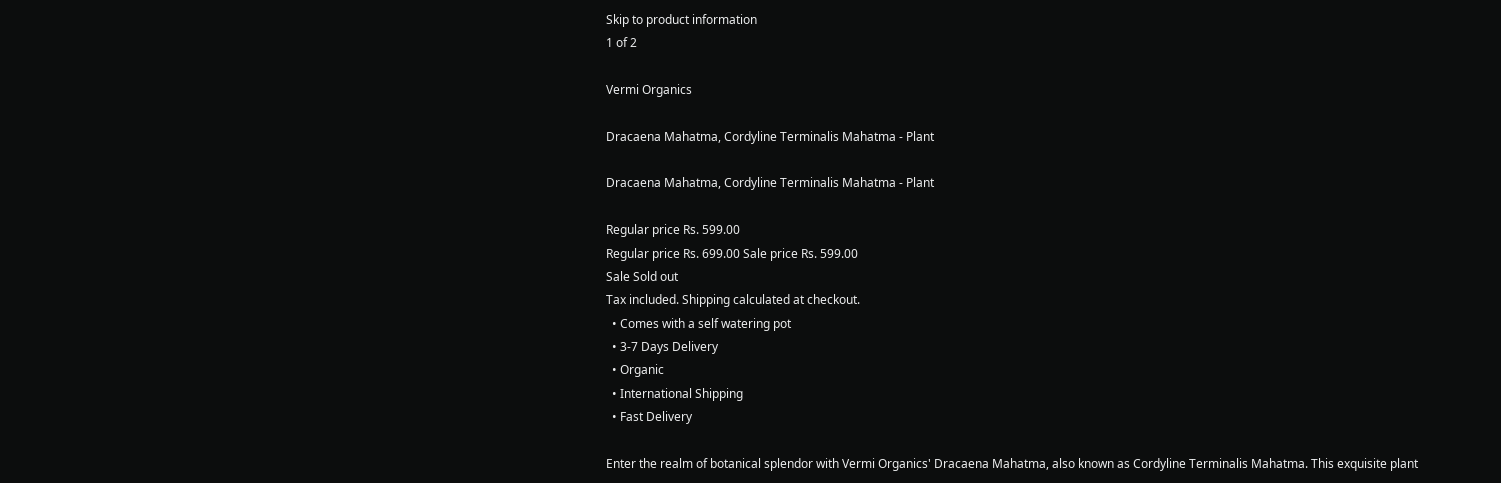Skip to product information
1 of 2

Vermi Organics

Dracaena Mahatma, Cordyline Terminalis Mahatma - Plant

Dracaena Mahatma, Cordyline Terminalis Mahatma - Plant

Regular price Rs. 599.00
Regular price Rs. 699.00 Sale price Rs. 599.00
Sale Sold out
Tax included. Shipping calculated at checkout.
  • Comes with a self watering pot
  • 3-7 Days Delivery
  • Organic
  • International Shipping
  • Fast Delivery

Enter the realm of botanical splendor with Vermi Organics' Dracaena Mahatma, also known as Cordyline Terminalis Mahatma. This exquisite plant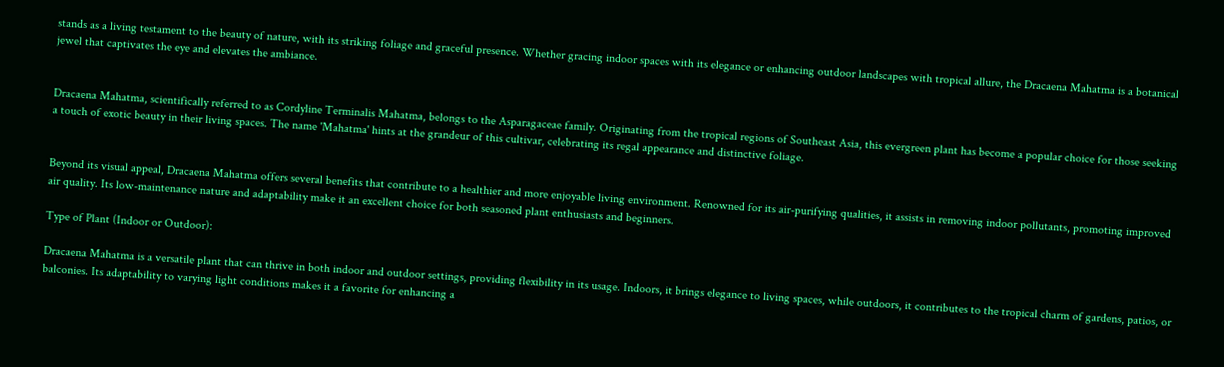stands as a living testament to the beauty of nature, with its striking foliage and graceful presence. Whether gracing indoor spaces with its elegance or enhancing outdoor landscapes with tropical allure, the Dracaena Mahatma is a botanical jewel that captivates the eye and elevates the ambiance.


Dracaena Mahatma, scientifically referred to as Cordyline Terminalis Mahatma, belongs to the Asparagaceae family. Originating from the tropical regions of Southeast Asia, this evergreen plant has become a popular choice for those seeking a touch of exotic beauty in their living spaces. The name 'Mahatma' hints at the grandeur of this cultivar, celebrating its regal appearance and distinctive foliage.


Beyond its visual appeal, Dracaena Mahatma offers several benefits that contribute to a healthier and more enjoyable living environment. Renowned for its air-purifying qualities, it assists in removing indoor pollutants, promoting improved air quality. Its low-maintenance nature and adaptability make it an excellent choice for both seasoned plant enthusiasts and beginners.

Type of Plant (Indoor or Outdoor):

Dracaena Mahatma is a versatile plant that can thrive in both indoor and outdoor settings, providing flexibility in its usage. Indoors, it brings elegance to living spaces, while outdoors, it contributes to the tropical charm of gardens, patios, or balconies. Its adaptability to varying light conditions makes it a favorite for enhancing a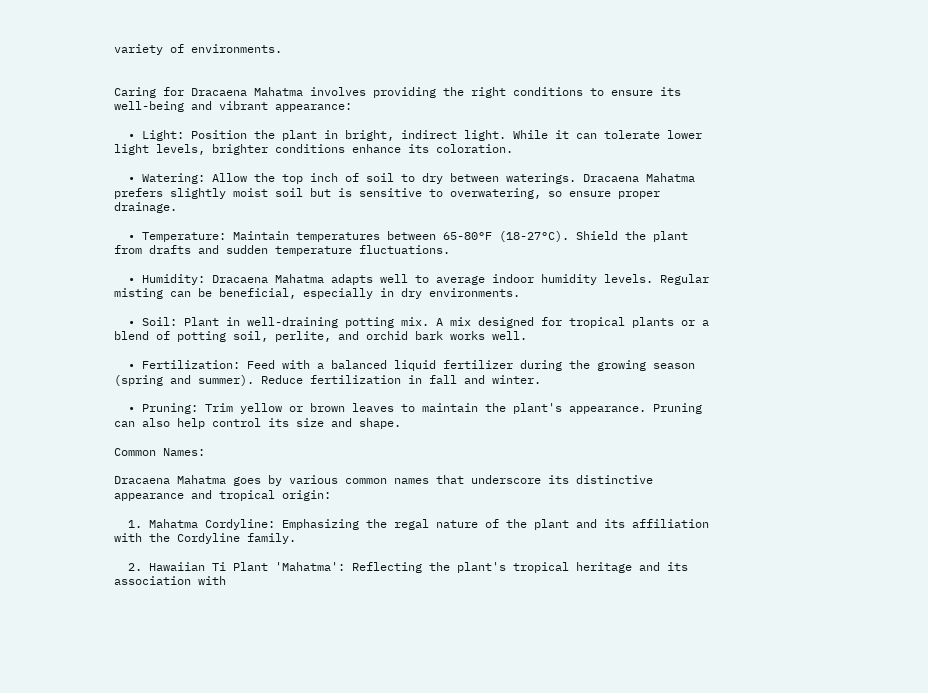variety of environments.


Caring for Dracaena Mahatma involves providing the right conditions to ensure its well-being and vibrant appearance:

  • Light: Position the plant in bright, indirect light. While it can tolerate lower light levels, brighter conditions enhance its coloration.

  • Watering: Allow the top inch of soil to dry between waterings. Dracaena Mahatma prefers slightly moist soil but is sensitive to overwatering, so ensure proper drainage.

  • Temperature: Maintain temperatures between 65-80°F (18-27°C). Shield the plant from drafts and sudden temperature fluctuations.

  • Humidity: Dracaena Mahatma adapts well to average indoor humidity levels. Regular misting can be beneficial, especially in dry environments.

  • Soil: Plant in well-draining potting mix. A mix designed for tropical plants or a blend of potting soil, perlite, and orchid bark works well.

  • Fertilization: Feed with a balanced liquid fertilizer during the growing season (spring and summer). Reduce fertilization in fall and winter.

  • Pruning: Trim yellow or brown leaves to maintain the plant's appearance. Pruning can also help control its size and shape.

Common Names:

Dracaena Mahatma goes by various common names that underscore its distinctive appearance and tropical origin:

  1. Mahatma Cordyline: Emphasizing the regal nature of the plant and its affiliation with the Cordyline family.

  2. Hawaiian Ti Plant 'Mahatma': Reflecting the plant's tropical heritage and its association with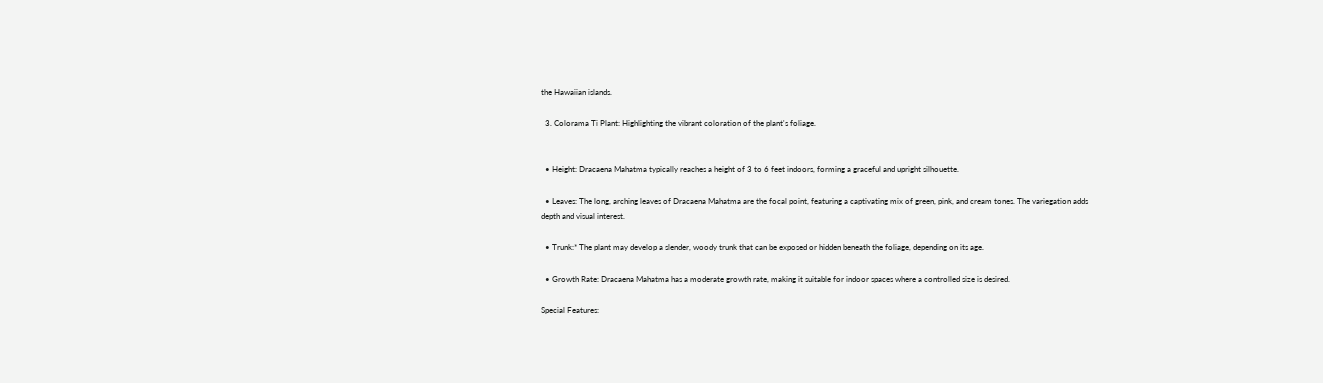the Hawaiian islands.

  3. Colorama Ti Plant: Highlighting the vibrant coloration of the plant's foliage.


  • Height: Dracaena Mahatma typically reaches a height of 3 to 6 feet indoors, forming a graceful and upright silhouette.

  • Leaves: The long, arching leaves of Dracaena Mahatma are the focal point, featuring a captivating mix of green, pink, and cream tones. The variegation adds depth and visual interest.

  • Trunk:* The plant may develop a slender, woody trunk that can be exposed or hidden beneath the foliage, depending on its age.

  • Growth Rate: Dracaena Mahatma has a moderate growth rate, making it suitable for indoor spaces where a controlled size is desired.

Special Features: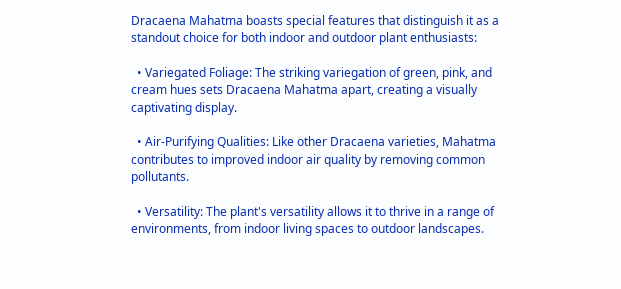Dracaena Mahatma boasts special features that distinguish it as a standout choice for both indoor and outdoor plant enthusiasts:

  • Variegated Foliage: The striking variegation of green, pink, and cream hues sets Dracaena Mahatma apart, creating a visually captivating display.

  • Air-Purifying Qualities: Like other Dracaena varieties, Mahatma contributes to improved indoor air quality by removing common pollutants.

  • Versatility: The plant's versatility allows it to thrive in a range of environments, from indoor living spaces to outdoor landscapes.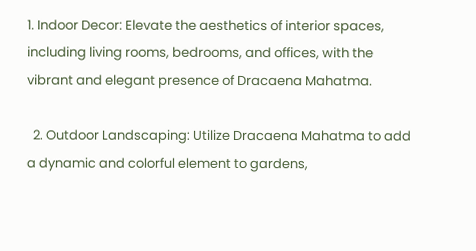1. Indoor Decor: Elevate the aesthetics of interior spaces, including living rooms, bedrooms, and offices, with the vibrant and elegant presence of Dracaena Mahatma.

  2. Outdoor Landscaping: Utilize Dracaena Mahatma to add a dynamic and colorful element to gardens,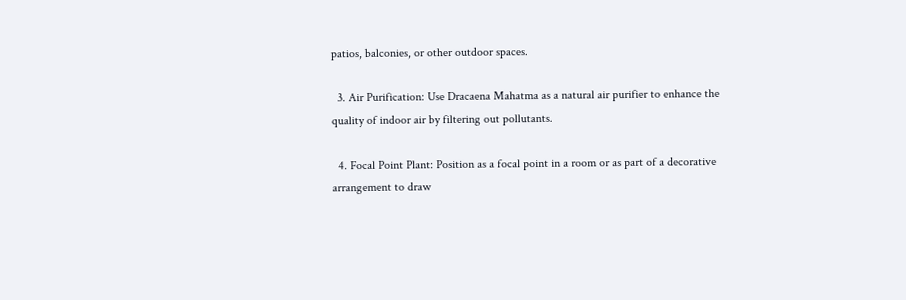patios, balconies, or other outdoor spaces.

  3. Air Purification: Use Dracaena Mahatma as a natural air purifier to enhance the quality of indoor air by filtering out pollutants.

  4. Focal Point Plant: Position as a focal point in a room or as part of a decorative arrangement to draw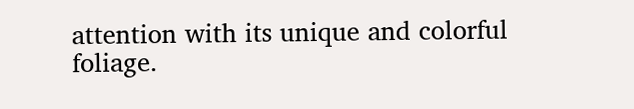attention with its unique and colorful foliage.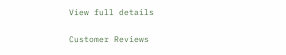View full details

Customer Reviews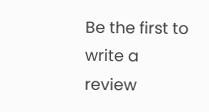Be the first to write a review